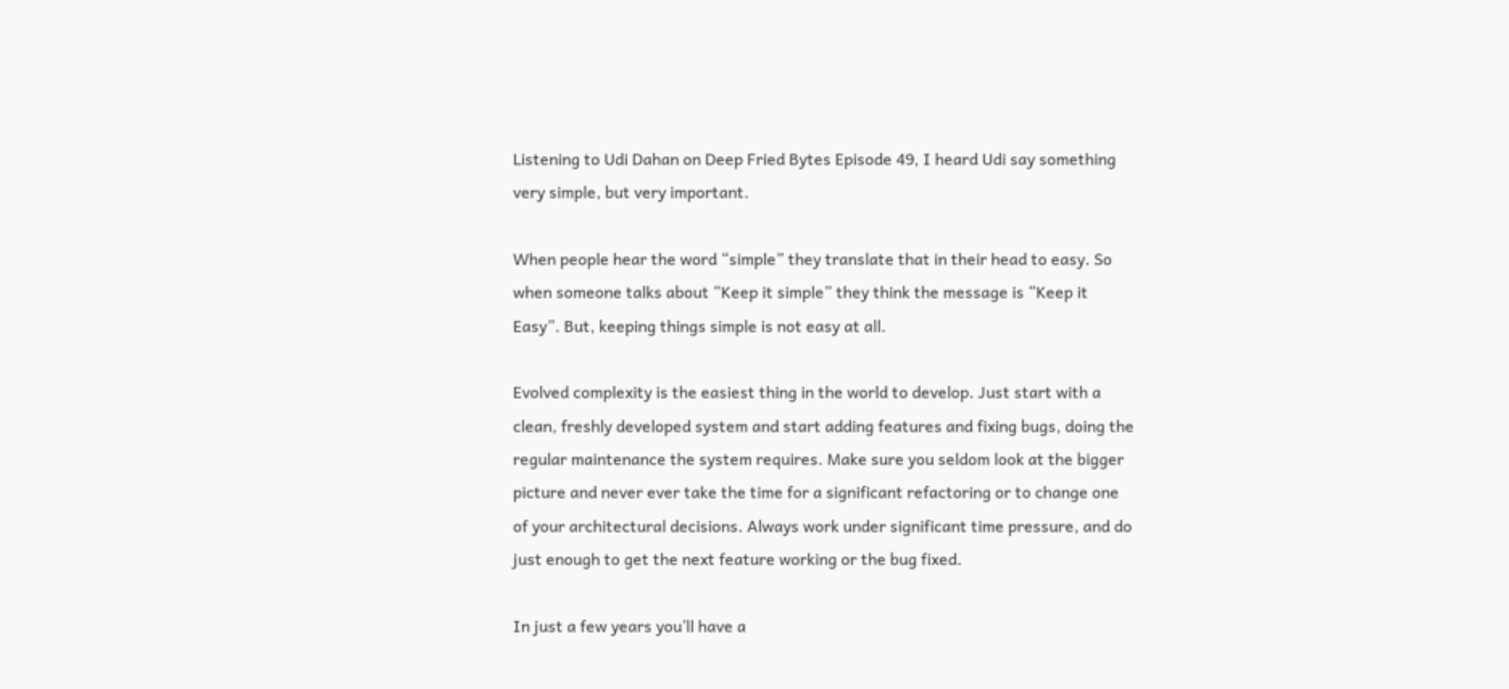Listening to Udi Dahan on Deep Fried Bytes Episode 49, I heard Udi say something very simple, but very important.

When people hear the word “simple” they translate that in their head to easy. So when someone talks about “Keep it simple” they think the message is “Keep it Easy”. But, keeping things simple is not easy at all.

Evolved complexity is the easiest thing in the world to develop. Just start with a clean, freshly developed system and start adding features and fixing bugs, doing the regular maintenance the system requires. Make sure you seldom look at the bigger picture and never ever take the time for a significant refactoring or to change one of your architectural decisions. Always work under significant time pressure, and do just enough to get the next feature working or the bug fixed.

In just a few years you’ll have a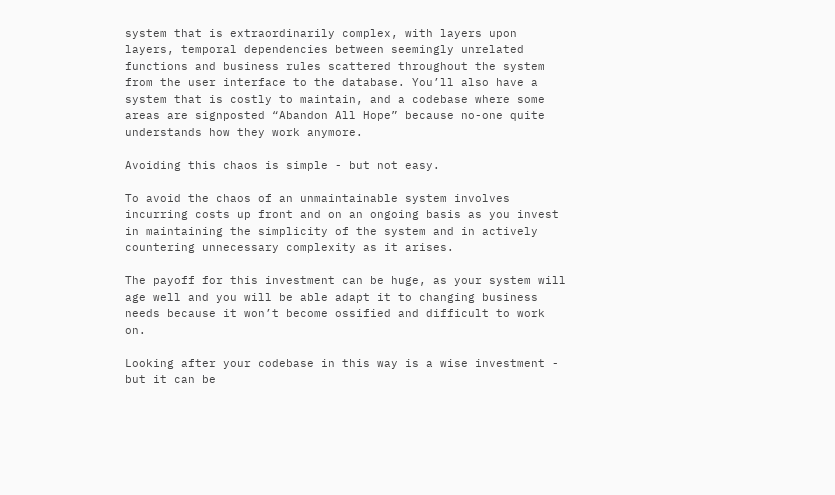system that is extraordinarily complex, with layers upon layers, temporal dependencies between seemingly unrelated functions and business rules scattered throughout the system from the user interface to the database. You’ll also have a system that is costly to maintain, and a codebase where some areas are signposted “Abandon All Hope” because no-one quite understands how they work anymore.

Avoiding this chaos is simple - but not easy.

To avoid the chaos of an unmaintainable system involves incurring costs up front and on an ongoing basis as you invest in maintaining the simplicity of the system and in actively countering unnecessary complexity as it arises.

The payoff for this investment can be huge, as your system will age well and you will be able adapt it to changing business needs because it won’t become ossified and difficult to work on.

Looking after your codebase in this way is a wise investment - but it can be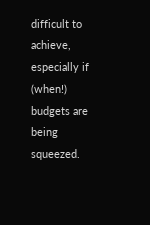difficult to achieve, especially if (when!) budgets are being squeezed.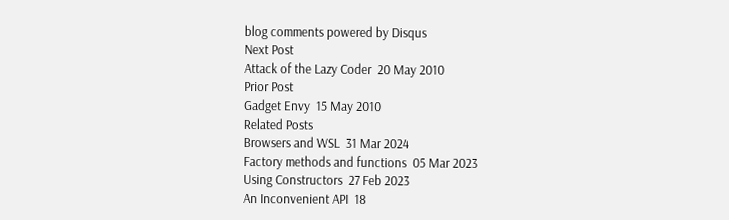blog comments powered by Disqus
Next Post
Attack of the Lazy Coder  20 May 2010
Prior Post
Gadget Envy  15 May 2010
Related Posts
Browsers and WSL  31 Mar 2024
Factory methods and functions  05 Mar 2023
Using Constructors  27 Feb 2023
An Inconvenient API  18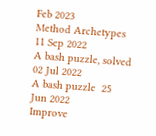Feb 2023
Method Archetypes  11 Sep 2022
A bash puzzle, solved  02 Jul 2022
A bash puzzle  25 Jun 2022
Improve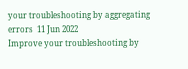your troubleshooting by aggregating errors  11 Jun 2022
Improve your troubleshooting by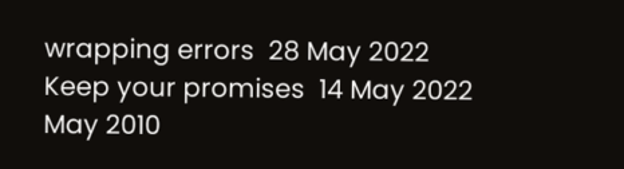wrapping errors  28 May 2022
Keep your promises  14 May 2022
May 2010